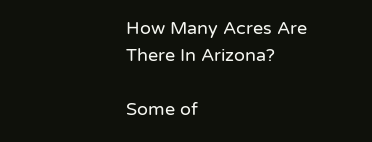How Many Acres Are There In Arizona?

Some of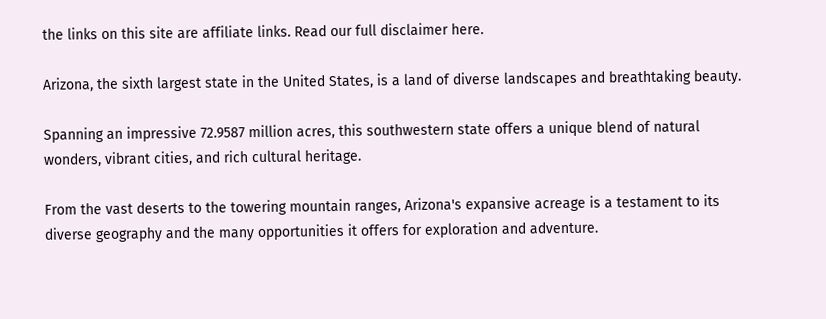the links on this site are affiliate links. Read our full disclaimer here.

Arizona, the sixth largest state in the United States, is a land of diverse landscapes and breathtaking beauty.

Spanning an impressive 72.9587 million acres, this southwestern state offers a unique blend of natural wonders, vibrant cities, and rich cultural heritage.

From the vast deserts to the towering mountain ranges, Arizona's expansive acreage is a testament to its diverse geography and the many opportunities it offers for exploration and adventure.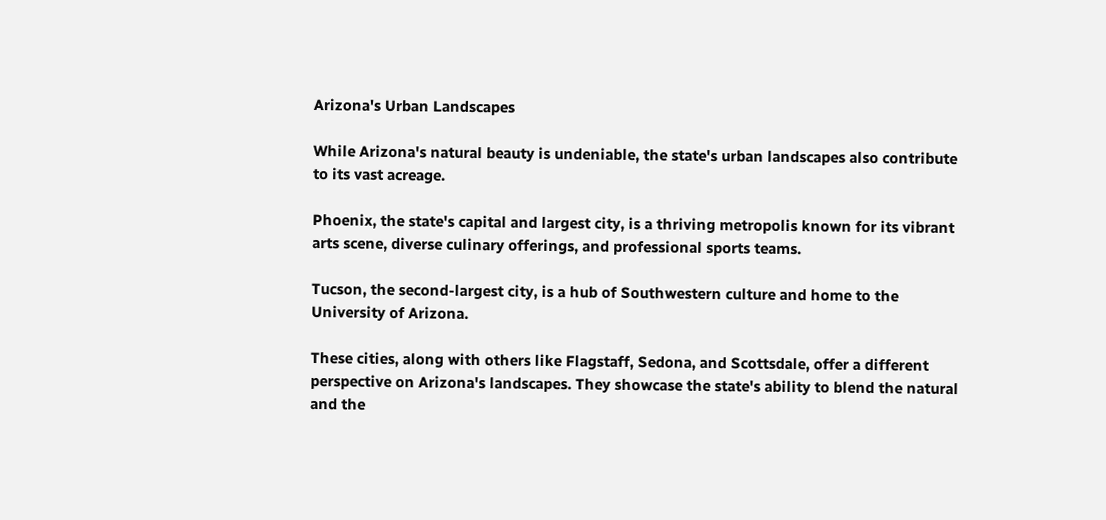Arizona's Urban Landscapes

While Arizona's natural beauty is undeniable, the state's urban landscapes also contribute to its vast acreage.

Phoenix, the state's capital and largest city, is a thriving metropolis known for its vibrant arts scene, diverse culinary offerings, and professional sports teams.

Tucson, the second-largest city, is a hub of Southwestern culture and home to the University of Arizona.

These cities, along with others like Flagstaff, Sedona, and Scottsdale, offer a different perspective on Arizona's landscapes. They showcase the state's ability to blend the natural and the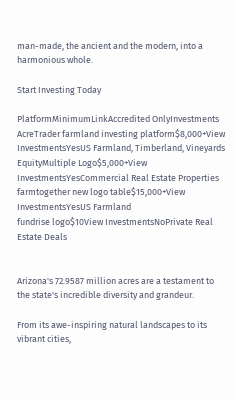man-made, the ancient and the modern, into a harmonious whole.

Start Investing Today

PlatformMinimumLinkAccredited OnlyInvestments
AcreTrader farmland investing platform$8,000+View InvestmentsYesUS Farmland, Timberland, Vineyards
EquityMultiple Logo$5,000+View InvestmentsYesCommercial Real Estate Properties
farmtogether new logo table$15,000+View InvestmentsYesUS Farmland
fundrise logo$10View InvestmentsNoPrivate Real Estate Deals


Arizona's 72.9587 million acres are a testament to the state's incredible diversity and grandeur.

From its awe-inspiring natural landscapes to its vibrant cities,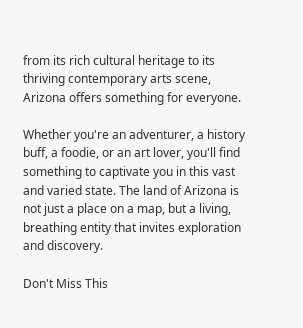from its rich cultural heritage to its thriving contemporary arts scene, Arizona offers something for everyone.

Whether you're an adventurer, a history buff, a foodie, or an art lover, you'll find something to captivate you in this vast and varied state. The land of Arizona is not just a place on a map, but a living, breathing entity that invites exploration and discovery.

Don't Miss This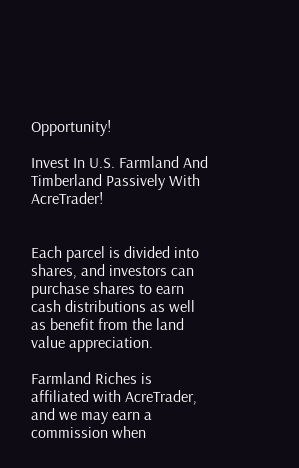Opportunity!

Invest In U.S. Farmland And Timberland Passively With AcreTrader!


Each parcel is divided into shares, and investors can purchase shares to earn cash distributions as well as benefit from the land value appreciation.

Farmland Riches is affiliated with AcreTrader, and we may earn a commission when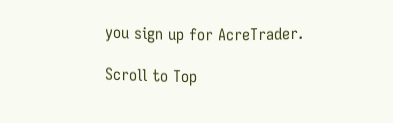you sign up for AcreTrader.

Scroll to Top